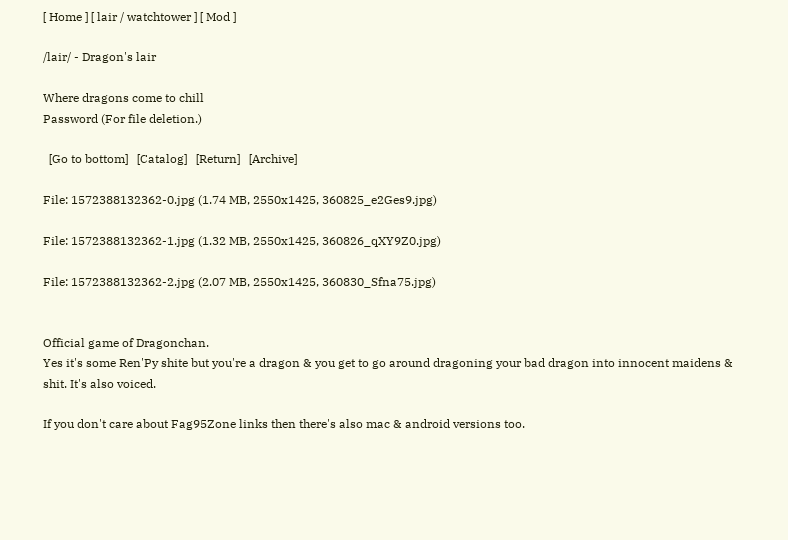[ Home ] [ lair / watchtower ] [ Mod ]

/lair/ - Dragon's lair

Where dragons come to chill
Password (For file deletion.)

  [Go to bottom]   [Catalog]   [Return]   [Archive]

File: 1572388132362-0.jpg (1.74 MB, 2550x1425, 360825_e2Ges9.jpg)

File: 1572388132362-1.jpg (1.32 MB, 2550x1425, 360826_qXY9Z0.jpg)

File: 1572388132362-2.jpg (2.07 MB, 2550x1425, 360830_Sfna75.jpg)


Official game of Dragonchan.
Yes it's some Ren'Py shite but you're a dragon & you get to go around dragoning your bad dragon into innocent maidens & shit. It's also voiced.

If you don't care about Fag95Zone links then there's also mac & android versions too.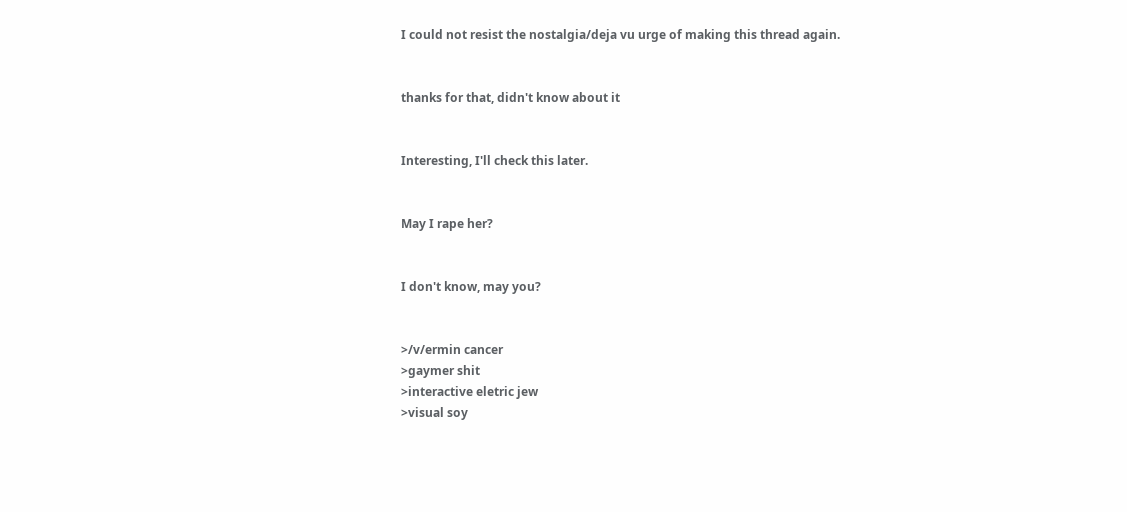I could not resist the nostalgia/deja vu urge of making this thread again.


thanks for that, didn't know about it


Interesting, I'll check this later.


May I rape her?


I don't know, may you?


>/v/ermin cancer
>gaymer shit
>interactive eletric jew
>visual soy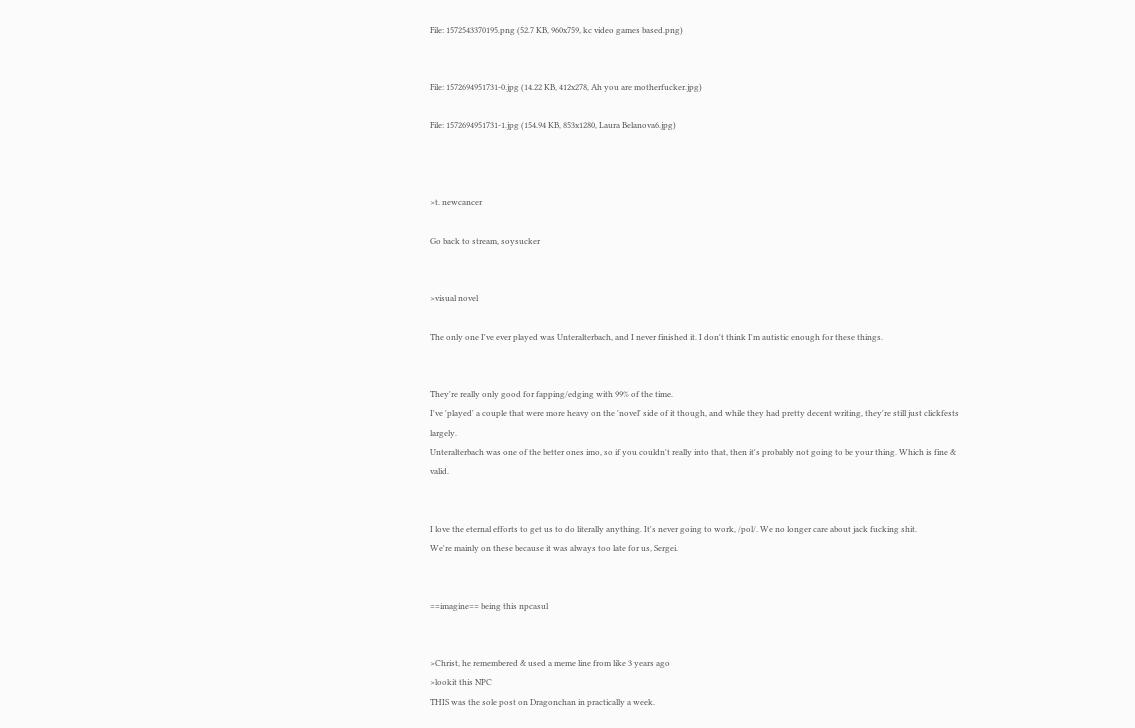File: 1572543370195.png (52.7 KB, 960x759, kc video games based.png)


File: 1572694951731-0.jpg (14.22 KB, 412x278, Ah you are motherfucker.jpg)

File: 1572694951731-1.jpg (154.94 KB, 853x1280, Laura Belanova6.jpg)



>t. newcancer

Go back to stream, soysucker


>visual novel

The only one I've ever played was Unteralterbach, and I never finished it. I don't think I'm autistic enough for these things.


They're really only good for fapping/edging with 99% of the time.
I've 'played' a couple that were more heavy on the 'novel' side of it though, and while they had pretty decent writing, they're still just clickfests largely.
Unteralterbach was one of the better ones imo, so if you couldn't really into that, then it's probably not going to be your thing. Which is fine & valid.


I love the eternal efforts to get us to do literally anything. It's never going to work, /pol/. We no longer care about jack fucking shit.
We're mainly on these because it was always too late for us, Sergei.


==imagine== being this npcasul


>Christ, he remembered & used a meme line from like 3 years ago
>lookit this NPC
THIS was the sole post on Dragonchan in practically a week.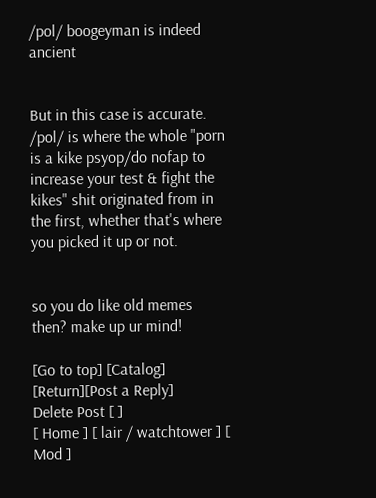/pol/ boogeyman is indeed ancient


But in this case is accurate.
/pol/ is where the whole "porn is a kike psyop/do nofap to increase your test & fight the kikes" shit originated from in the first, whether that's where you picked it up or not.


so you do like old memes then? make up ur mind!

[Go to top] [Catalog] [Return][Post a Reply]
Delete Post [ ]
[ Home ] [ lair / watchtower ] [ Mod ]